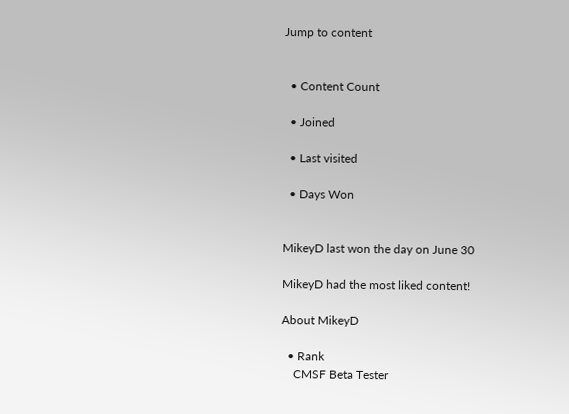Jump to content


  • Content Count

  • Joined

  • Last visited

  • Days Won


MikeyD last won the day on June 30

MikeyD had the most liked content!

About MikeyD

  • Rank
    CMSF Beta Tester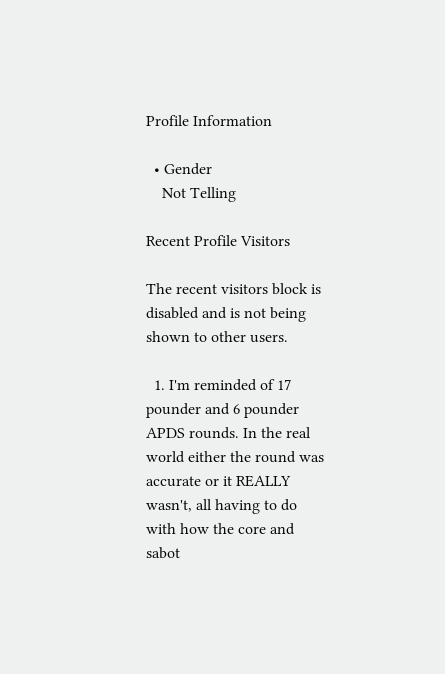Profile Information

  • Gender
    Not Telling

Recent Profile Visitors

The recent visitors block is disabled and is not being shown to other users.

  1. I'm reminded of 17 pounder and 6 pounder APDS rounds. In the real world either the round was accurate or it REALLY wasn't, all having to do with how the core and sabot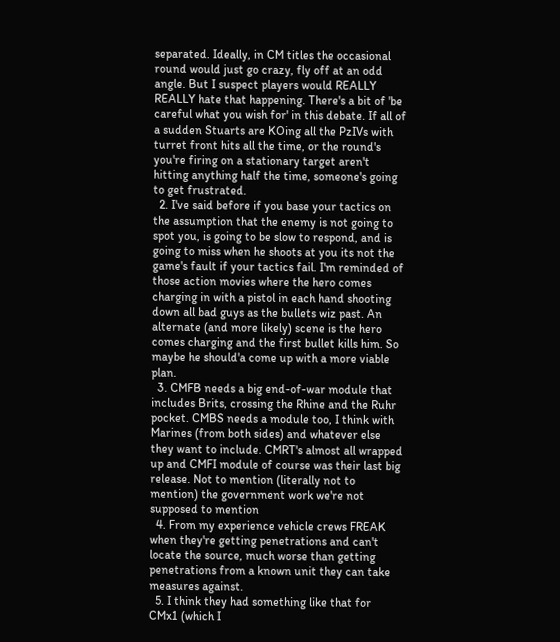separated. Ideally, in CM titles the occasional round would just go crazy, fly off at an odd angle. But I suspect players would REALLY REALLY hate that happening. There's a bit of 'be careful what you wish for' in this debate. If all of a sudden Stuarts are KOing all the PzIVs with turret front hits all the time, or the round's you're firing on a stationary target aren't hitting anything half the time, someone's going to get frustrated.
  2. I've said before if you base your tactics on the assumption that the enemy is not going to spot you, is going to be slow to respond, and is going to miss when he shoots at you its not the game's fault if your tactics fail. I'm reminded of those action movies where the hero comes charging in with a pistol in each hand shooting down all bad guys as the bullets wiz past. An alternate (and more likely) scene is the hero comes charging and the first bullet kills him. So maybe he should'a come up with a more viable plan.
  3. CMFB needs a big end-of-war module that includes Brits, crossing the Rhine and the Ruhr pocket. CMBS needs a module too, I think with Marines (from both sides) and whatever else they want to include. CMRT's almost all wrapped up and CMFI module of course was their last big release. Not to mention (literally not to mention) the government work we're not supposed to mention
  4. From my experience vehicle crews FREAK when they're getting penetrations and can't locate the source, much worse than getting penetrations from a known unit they can take measures against.
  5. I think they had something like that for CMx1 (which I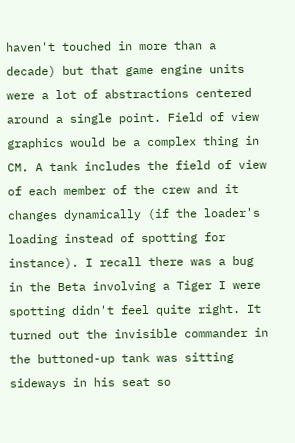haven't touched in more than a decade) but that game engine units were a lot of abstractions centered around a single point. Field of view graphics would be a complex thing in CM. A tank includes the field of view of each member of the crew and it changes dynamically (if the loader's loading instead of spotting for instance). I recall there was a bug in the Beta involving a Tiger I were spotting didn't feel quite right. It turned out the invisible commander in the buttoned-up tank was sitting sideways in his seat so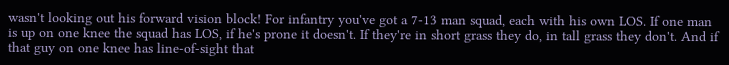wasn't looking out his forward vision block! For infantry you've got a 7-13 man squad, each with his own LOS. If one man is up on one knee the squad has LOS, if he's prone it doesn't. If they're in short grass they do, in tall grass they don't. And if that guy on one knee has line-of-sight that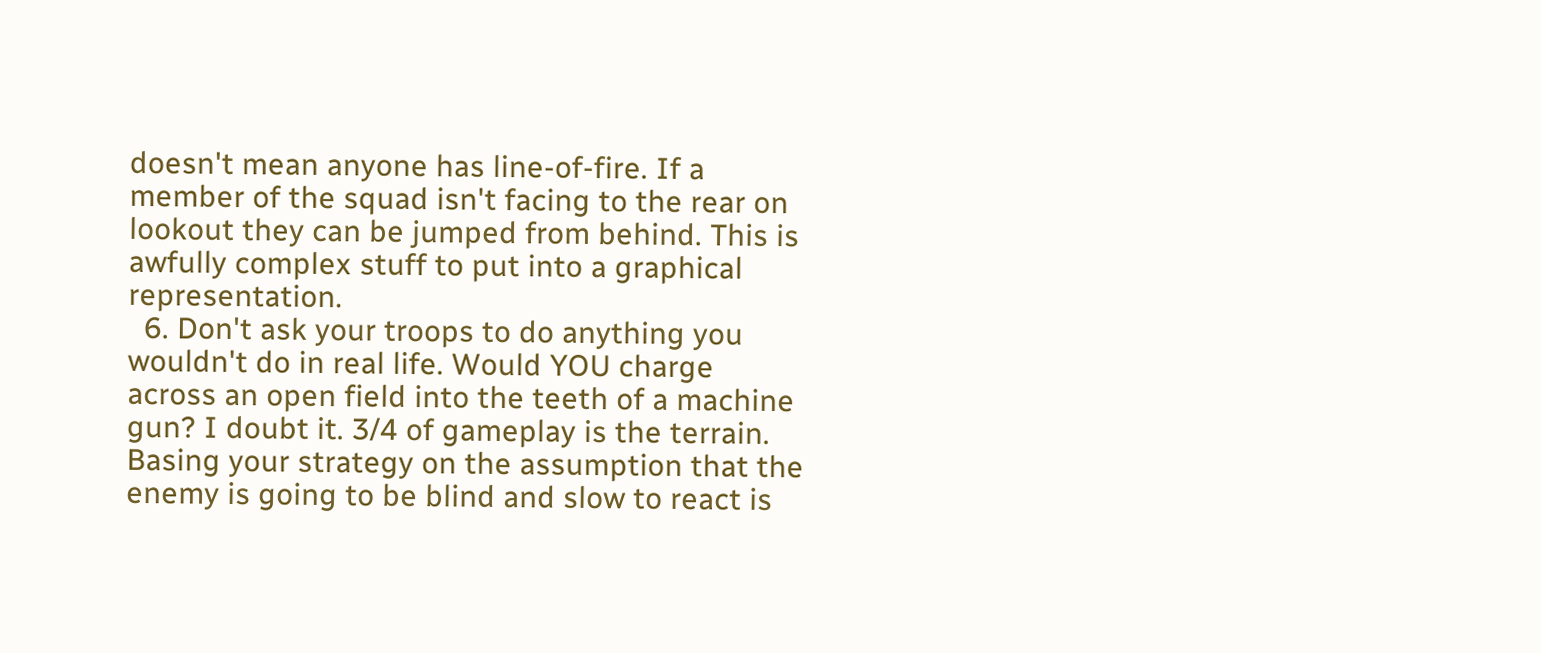doesn't mean anyone has line-of-fire. If a member of the squad isn't facing to the rear on lookout they can be jumped from behind. This is awfully complex stuff to put into a graphical representation.
  6. Don't ask your troops to do anything you wouldn't do in real life. Would YOU charge across an open field into the teeth of a machine gun? I doubt it. 3/4 of gameplay is the terrain. Basing your strategy on the assumption that the enemy is going to be blind and slow to react is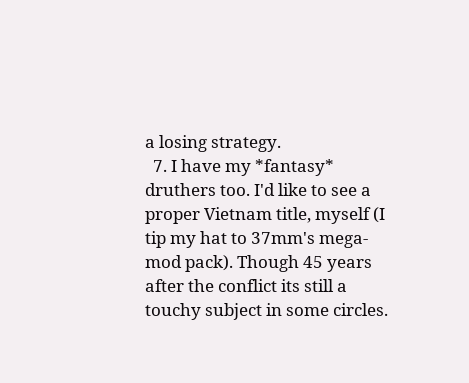a losing strategy.
  7. I have my *fantasy* druthers too. I'd like to see a proper Vietnam title, myself (I tip my hat to 37mm's mega-mod pack). Though 45 years after the conflict its still a touchy subject in some circles.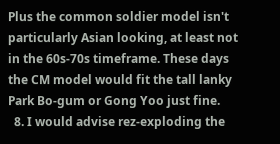Plus the common soldier model isn't particularly Asian looking, at least not in the 60s-70s timeframe. These days the CM model would fit the tall lanky Park Bo-gum or Gong Yoo just fine.
  8. I would advise rez-exploding the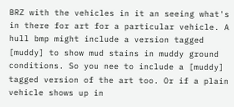BRZ with the vehicles in it an seeing what's in there for art for a particular vehicle. A hull bmp might include a version tagged [muddy] to show mud stains in muddy ground conditions. So you nee to include a [muddy] tagged version of the art too. Or if a plain vehicle shows up in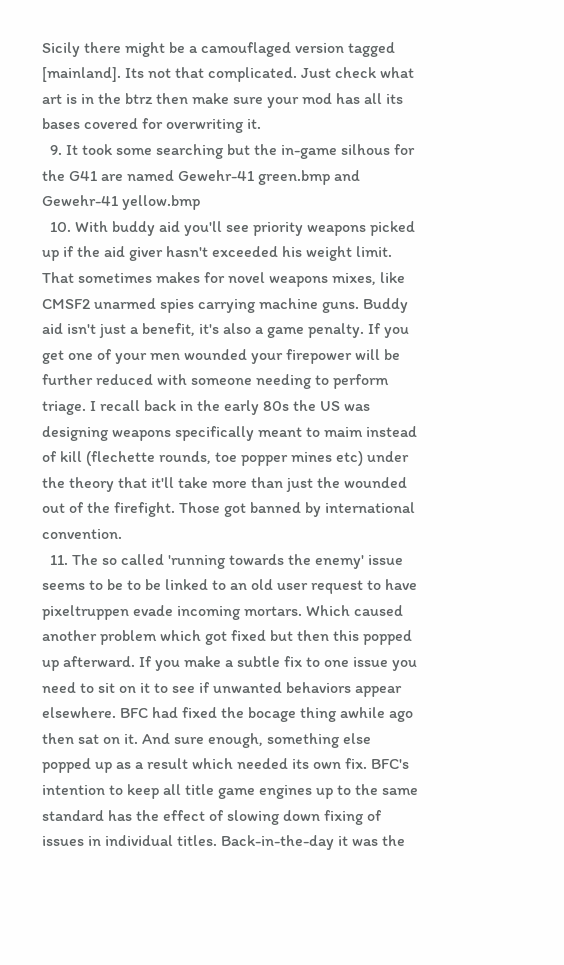Sicily there might be a camouflaged version tagged [mainland]. Its not that complicated. Just check what art is in the btrz then make sure your mod has all its bases covered for overwriting it.
  9. It took some searching but the in-game silhous for the G41 are named Gewehr-41 green.bmp and Gewehr-41 yellow.bmp
  10. With buddy aid you'll see priority weapons picked up if the aid giver hasn't exceeded his weight limit. That sometimes makes for novel weapons mixes, like CMSF2 unarmed spies carrying machine guns. Buddy aid isn't just a benefit, it's also a game penalty. If you get one of your men wounded your firepower will be further reduced with someone needing to perform triage. I recall back in the early 80s the US was designing weapons specifically meant to maim instead of kill (flechette rounds, toe popper mines etc) under the theory that it'll take more than just the wounded out of the firefight. Those got banned by international convention.
  11. The so called 'running towards the enemy' issue seems to be to be linked to an old user request to have pixeltruppen evade incoming mortars. Which caused another problem which got fixed but then this popped up afterward. If you make a subtle fix to one issue you need to sit on it to see if unwanted behaviors appear elsewhere. BFC had fixed the bocage thing awhile ago then sat on it. And sure enough, something else popped up as a result which needed its own fix. BFC's intention to keep all title game engines up to the same standard has the effect of slowing down fixing of issues in individual titles. Back-in-the-day it was the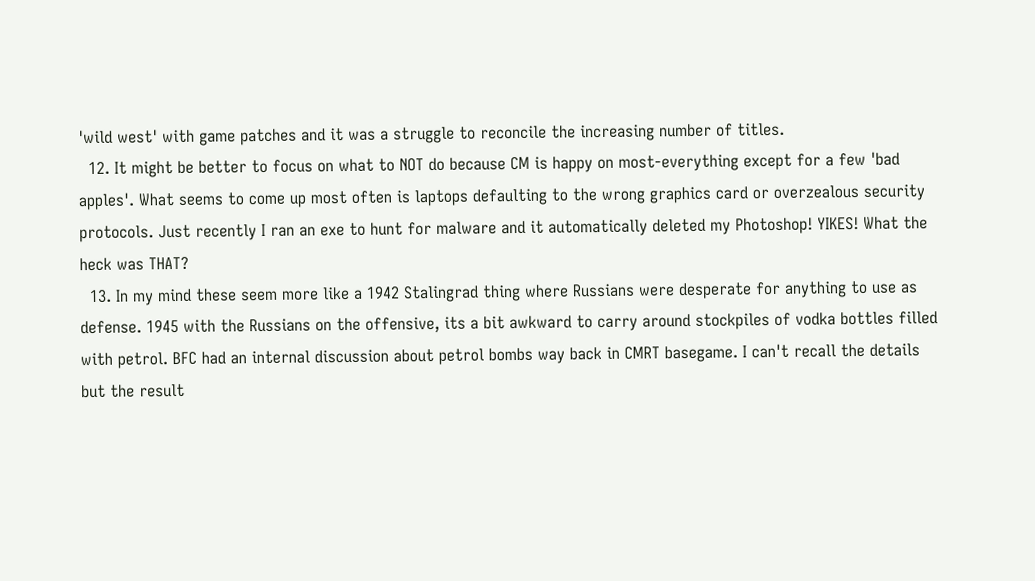'wild west' with game patches and it was a struggle to reconcile the increasing number of titles.
  12. It might be better to focus on what to NOT do because CM is happy on most-everything except for a few 'bad apples'. What seems to come up most often is laptops defaulting to the wrong graphics card or overzealous security protocols. Just recently I ran an exe to hunt for malware and it automatically deleted my Photoshop! YIKES! What the heck was THAT?
  13. In my mind these seem more like a 1942 Stalingrad thing where Russians were desperate for anything to use as defense. 1945 with the Russians on the offensive, its a bit awkward to carry around stockpiles of vodka bottles filled with petrol. BFC had an internal discussion about petrol bombs way back in CMRT basegame. I can't recall the details but the result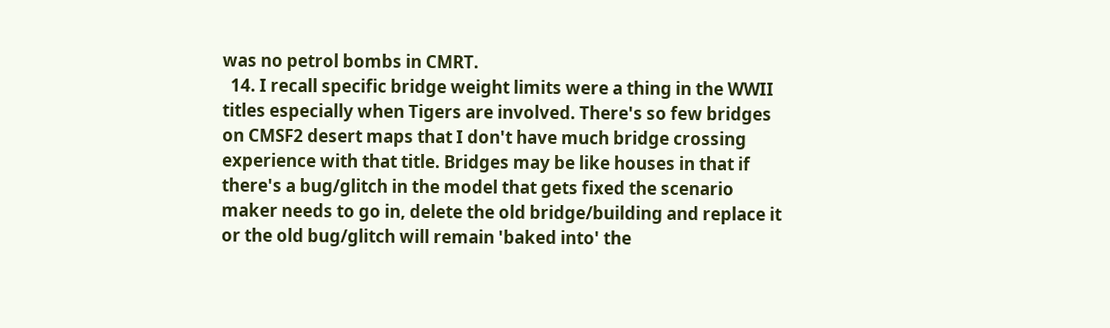was no petrol bombs in CMRT.
  14. I recall specific bridge weight limits were a thing in the WWII titles especially when Tigers are involved. There's so few bridges on CMSF2 desert maps that I don't have much bridge crossing experience with that title. Bridges may be like houses in that if there's a bug/glitch in the model that gets fixed the scenario maker needs to go in, delete the old bridge/building and replace it or the old bug/glitch will remain 'baked into' the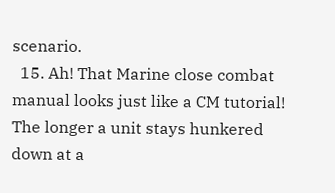scenario.
  15. Ah! That Marine close combat manual looks just like a CM tutorial! The longer a unit stays hunkered down at a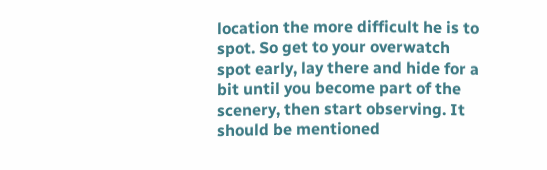location the more difficult he is to spot. So get to your overwatch spot early, lay there and hide for a bit until you become part of the scenery, then start observing. It should be mentioned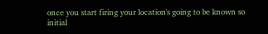once you start firing your location's going to be known so initial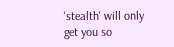'stealth' will only get you so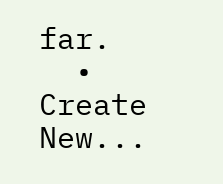far.
  • Create New...